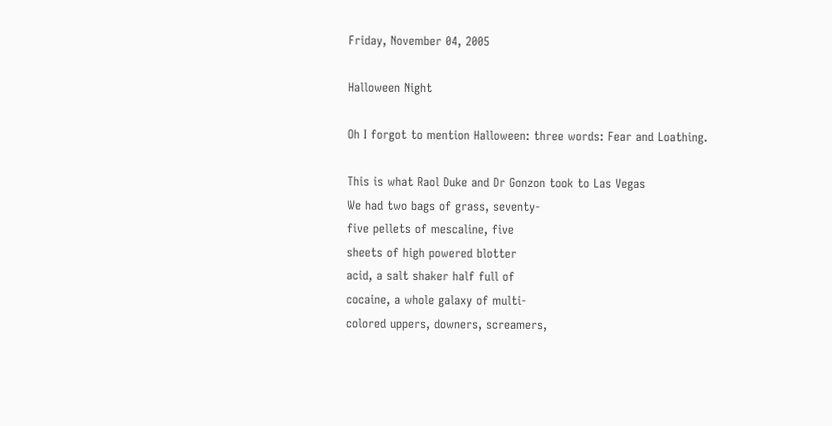Friday, November 04, 2005

Halloween Night

Oh I forgot to mention Halloween: three words: Fear and Loathing.

This is what Raol Duke and Dr Gonzon took to Las Vegas
We had two bags of grass, seventy-
five pellets of mescaline, five
sheets of high powered blotter
acid, a salt shaker half full of
cocaine, a whole galaxy of multi-
colored uppers, downers, screamers,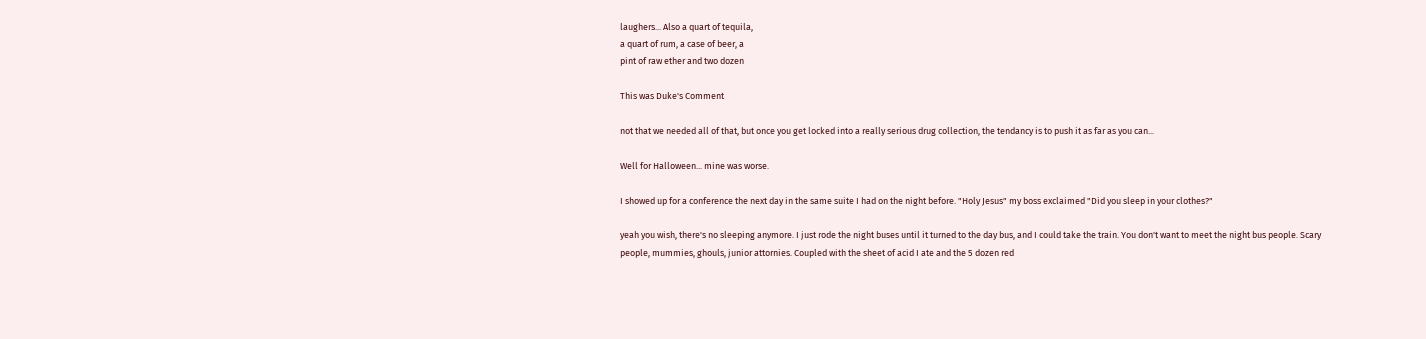laughers... Also a quart of tequila,
a quart of rum, a case of beer, a
pint of raw ether and two dozen

This was Duke's Comment

not that we needed all of that, but once you get locked into a really serious drug collection, the tendancy is to push it as far as you can...

Well for Halloween... mine was worse.

I showed up for a conference the next day in the same suite I had on the night before. "Holy Jesus" my boss exclaimed "Did you sleep in your clothes?"

yeah you wish, there's no sleeping anymore. I just rode the night buses until it turned to the day bus, and I could take the train. You don't want to meet the night bus people. Scary people, mummies, ghouls, junior attornies. Coupled with the sheet of acid I ate and the 5 dozen red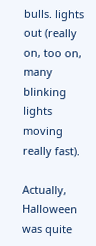bulls. lights out (really on, too on, many blinking lights moving really fast).

Actually, Halloween was quite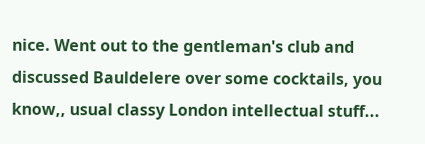nice. Went out to the gentleman's club and discussed Bauldelere over some cocktails, you know,, usual classy London intellectual stuff...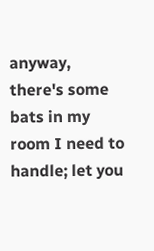anyway, there's some bats in my room I need to handle; let you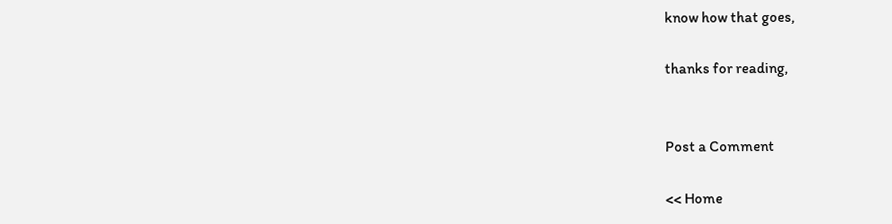know how that goes,

thanks for reading,


Post a Comment

<< Home